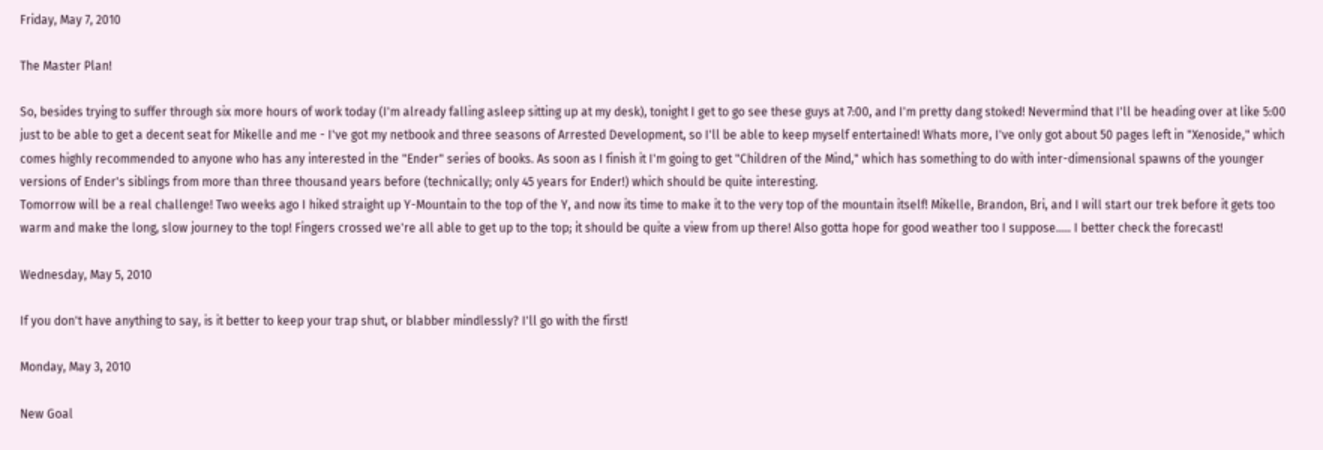Friday, May 7, 2010

The Master Plan!

So, besides trying to suffer through six more hours of work today (I'm already falling asleep sitting up at my desk), tonight I get to go see these guys at 7:00, and I'm pretty dang stoked! Nevermind that I'll be heading over at like 5:00 just to be able to get a decent seat for Mikelle and me - I've got my netbook and three seasons of Arrested Development, so I'll be able to keep myself entertained! Whats more, I've only got about 50 pages left in "Xenoside," which comes highly recommended to anyone who has any interested in the "Ender" series of books. As soon as I finish it I'm going to get "Children of the Mind," which has something to do with inter-dimensional spawns of the younger versions of Ender's siblings from more than three thousand years before (technically; only 45 years for Ender!) which should be quite interesting.
Tomorrow will be a real challenge! Two weeks ago I hiked straight up Y-Mountain to the top of the Y, and now its time to make it to the very top of the mountain itself! Mikelle, Brandon, Bri, and I will start our trek before it gets too warm and make the long, slow journey to the top! Fingers crossed we're all able to get up to the top; it should be quite a view from up there! Also gotta hope for good weather too I suppose..... I better check the forecast!

Wednesday, May 5, 2010

If you don't have anything to say, is it better to keep your trap shut, or blabber mindlessly? I'll go with the first!

Monday, May 3, 2010

New Goal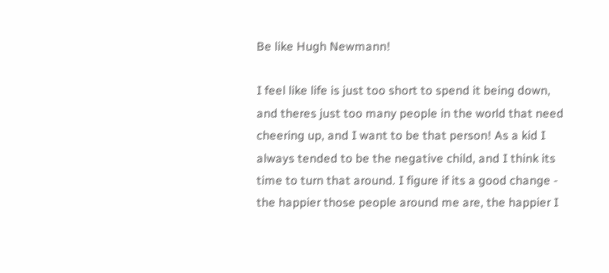Be like Hugh Newmann!

I feel like life is just too short to spend it being down, and theres just too many people in the world that need cheering up, and I want to be that person! As a kid I always tended to be the negative child, and I think its time to turn that around. I figure if its a good change - the happier those people around me are, the happier I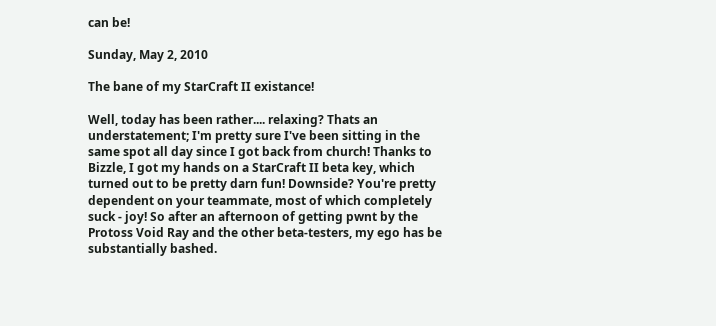can be!

Sunday, May 2, 2010

The bane of my StarCraft II existance!

Well, today has been rather.... relaxing? Thats an understatement; I'm pretty sure I've been sitting in the same spot all day since I got back from church! Thanks to Bizzle, I got my hands on a StarCraft II beta key, which turned out to be pretty darn fun! Downside? You're pretty dependent on your teammate, most of which completely suck - joy! So after an afternoon of getting pwnt by the Protoss Void Ray and the other beta-testers, my ego has be substantially bashed.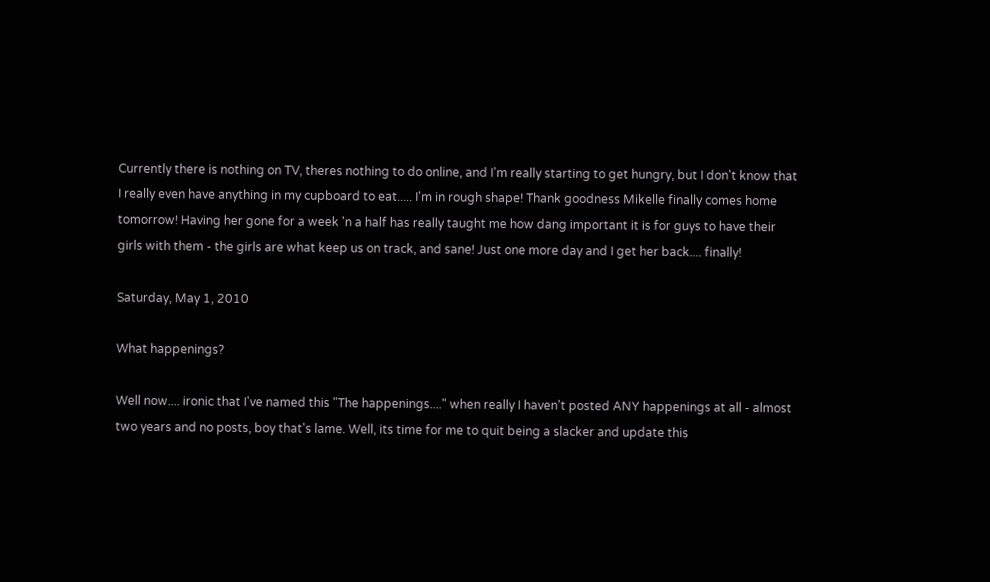Currently there is nothing on TV, theres nothing to do online, and I'm really starting to get hungry, but I don't know that I really even have anything in my cupboard to eat..... I'm in rough shape! Thank goodness Mikelle finally comes home tomorrow! Having her gone for a week 'n a half has really taught me how dang important it is for guys to have their girls with them - the girls are what keep us on track, and sane! Just one more day and I get her back.... finally!

Saturday, May 1, 2010

What happenings?

Well now.... ironic that I've named this "The happenings...." when really I haven't posted ANY happenings at all - almost two years and no posts, boy that's lame. Well, its time for me to quit being a slacker and update this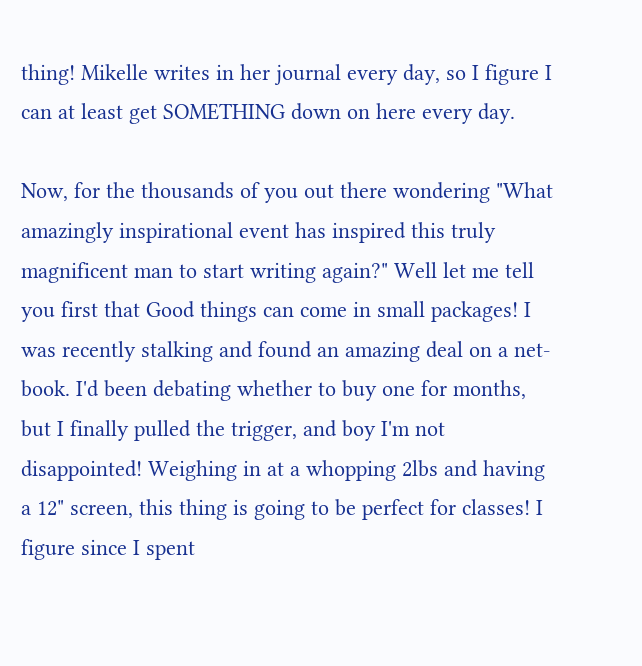thing! Mikelle writes in her journal every day, so I figure I can at least get SOMETHING down on here every day.

Now, for the thousands of you out there wondering "What amazingly inspirational event has inspired this truly magnificent man to start writing again?" Well let me tell you first that Good things can come in small packages! I was recently stalking and found an amazing deal on a net-book. I'd been debating whether to buy one for months, but I finally pulled the trigger, and boy I'm not disappointed! Weighing in at a whopping 2lbs and having a 12" screen, this thing is going to be perfect for classes! I figure since I spent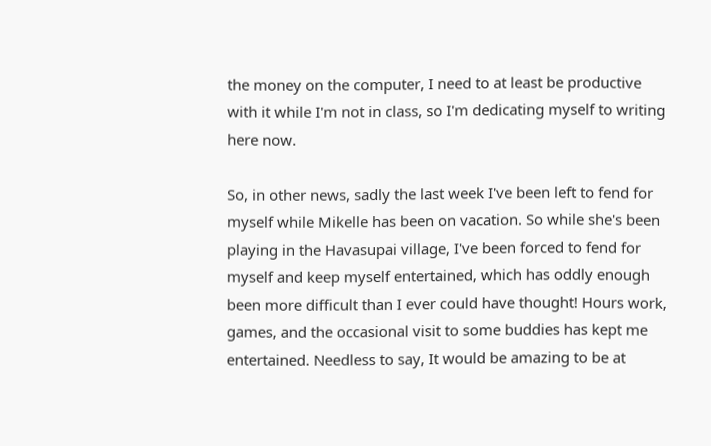the money on the computer, I need to at least be productive with it while I'm not in class, so I'm dedicating myself to writing here now.

So, in other news, sadly the last week I've been left to fend for myself while Mikelle has been on vacation. So while she's been playing in the Havasupai village, I've been forced to fend for myself and keep myself entertained, which has oddly enough been more difficult than I ever could have thought! Hours work, games, and the occasional visit to some buddies has kept me entertained. Needless to say, It would be amazing to be at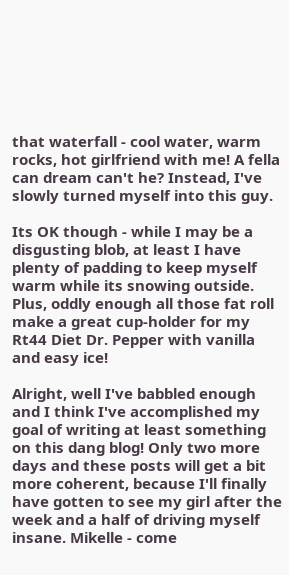that waterfall - cool water, warm rocks, hot girlfriend with me! A fella can dream can't he? Instead, I've slowly turned myself into this guy.

Its OK though - while I may be a disgusting blob, at least I have plenty of padding to keep myself warm while its snowing outside. Plus, oddly enough all those fat roll make a great cup-holder for my Rt44 Diet Dr. Pepper with vanilla and easy ice!

Alright, well I've babbled enough and I think I've accomplished my goal of writing at least something on this dang blog! Only two more days and these posts will get a bit more coherent, because I'll finally have gotten to see my girl after the week and a half of driving myself insane. Mikelle - come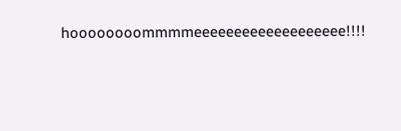hoooooooommmmeeeeeeeeeeeeeeeeeee!!!!